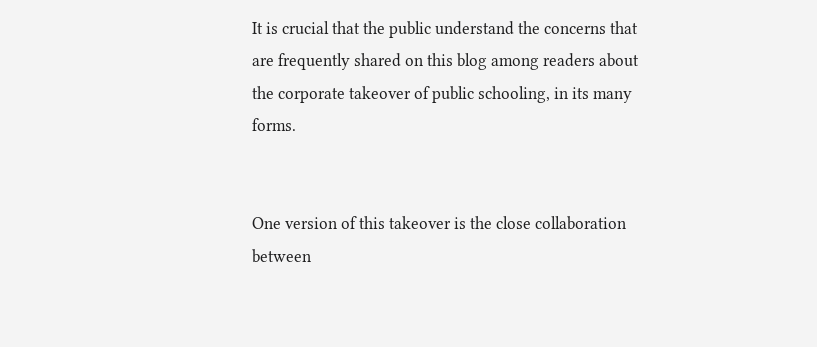It is crucial that the public understand the concerns that are frequently shared on this blog among readers about the corporate takeover of public schooling, in its many forms.


One version of this takeover is the close collaboration between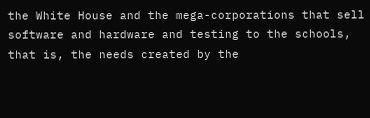the White House and the mega-corporations that sell software and hardware and testing to the schools, that is, the needs created by the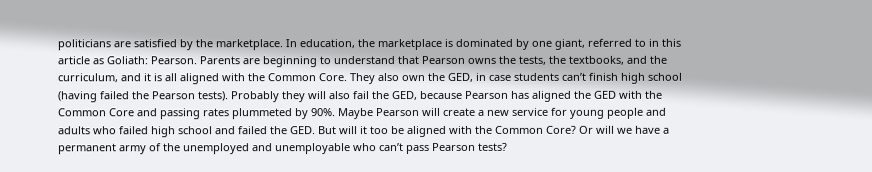politicians are satisfied by the marketplace. In education, the marketplace is dominated by one giant, referred to in this article as Goliath: Pearson. Parents are beginning to understand that Pearson owns the tests, the textbooks, and the curriculum, and it is all aligned with the Common Core. They also own the GED, in case students can’t finish high school (having failed the Pearson tests). Probably they will also fail the GED, because Pearson has aligned the GED with the Common Core and passing rates plummeted by 90%. Maybe Pearson will create a new service for young people and adults who failed high school and failed the GED. But will it too be aligned with the Common Core? Or will we have a permanent army of the unemployed and unemployable who can’t pass Pearson tests?